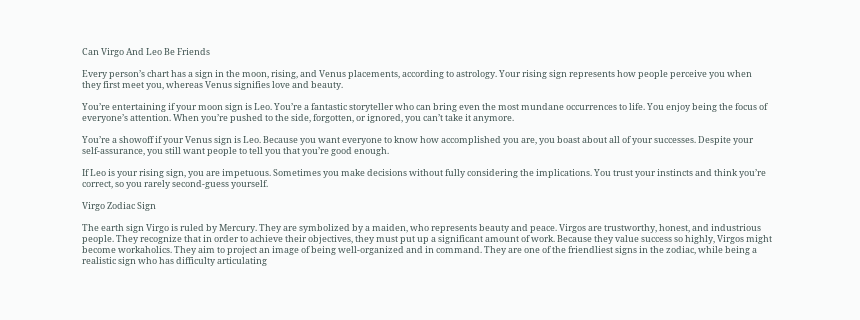Can Virgo And Leo Be Friends

Every person’s chart has a sign in the moon, rising, and Venus placements, according to astrology. Your rising sign represents how people perceive you when they first meet you, whereas Venus signifies love and beauty.

You’re entertaining if your moon sign is Leo. You’re a fantastic storyteller who can bring even the most mundane occurrences to life. You enjoy being the focus of everyone’s attention. When you’re pushed to the side, forgotten, or ignored, you can’t take it anymore.

You’re a showoff if your Venus sign is Leo. Because you want everyone to know how accomplished you are, you boast about all of your successes. Despite your self-assurance, you still want people to tell you that you’re good enough.

If Leo is your rising sign, you are impetuous. Sometimes you make decisions without fully considering the implications. You trust your instincts and think you’re correct, so you rarely second-guess yourself.

Virgo Zodiac Sign

The earth sign Virgo is ruled by Mercury. They are symbolized by a maiden, who represents beauty and peace. Virgos are trustworthy, honest, and industrious people. They recognize that in order to achieve their objectives, they must put up a significant amount of work. Because they value success so highly, Virgos might become workaholics. They aim to project an image of being well-organized and in command. They are one of the friendliest signs in the zodiac, while being a realistic sign who has difficulty articulating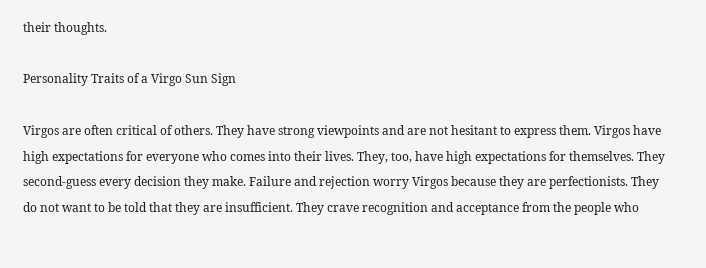their thoughts.

Personality Traits of a Virgo Sun Sign

Virgos are often critical of others. They have strong viewpoints and are not hesitant to express them. Virgos have high expectations for everyone who comes into their lives. They, too, have high expectations for themselves. They second-guess every decision they make. Failure and rejection worry Virgos because they are perfectionists. They do not want to be told that they are insufficient. They crave recognition and acceptance from the people who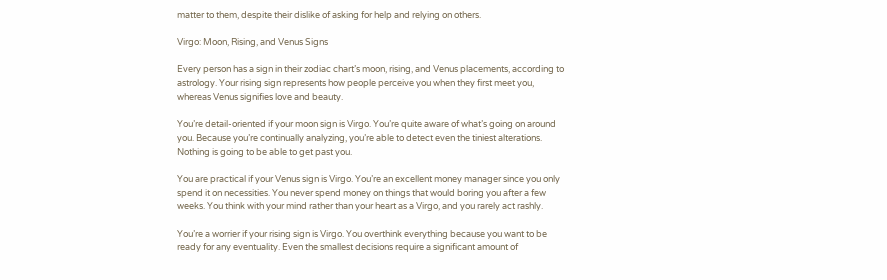matter to them, despite their dislike of asking for help and relying on others.

Virgo: Moon, Rising, and Venus Signs

Every person has a sign in their zodiac chart’s moon, rising, and Venus placements, according to astrology. Your rising sign represents how people perceive you when they first meet you, whereas Venus signifies love and beauty.

You’re detail-oriented if your moon sign is Virgo. You’re quite aware of what’s going on around you. Because you’re continually analyzing, you’re able to detect even the tiniest alterations. Nothing is going to be able to get past you.

You are practical if your Venus sign is Virgo. You’re an excellent money manager since you only spend it on necessities. You never spend money on things that would boring you after a few weeks. You think with your mind rather than your heart as a Virgo, and you rarely act rashly.

You’re a worrier if your rising sign is Virgo. You overthink everything because you want to be ready for any eventuality. Even the smallest decisions require a significant amount of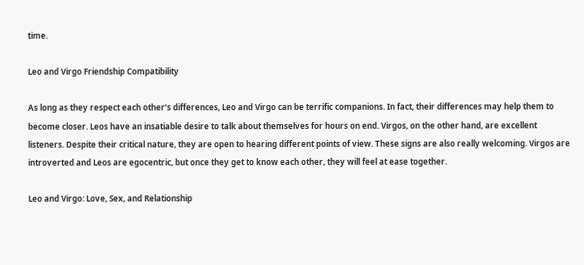time.

Leo and Virgo Friendship Compatibility

As long as they respect each other’s differences, Leo and Virgo can be terrific companions. In fact, their differences may help them to become closer. Leos have an insatiable desire to talk about themselves for hours on end. Virgos, on the other hand, are excellent listeners. Despite their critical nature, they are open to hearing different points of view. These signs are also really welcoming. Virgos are introverted and Leos are egocentric, but once they get to know each other, they will feel at ease together.

Leo and Virgo: Love, Sex, and Relationship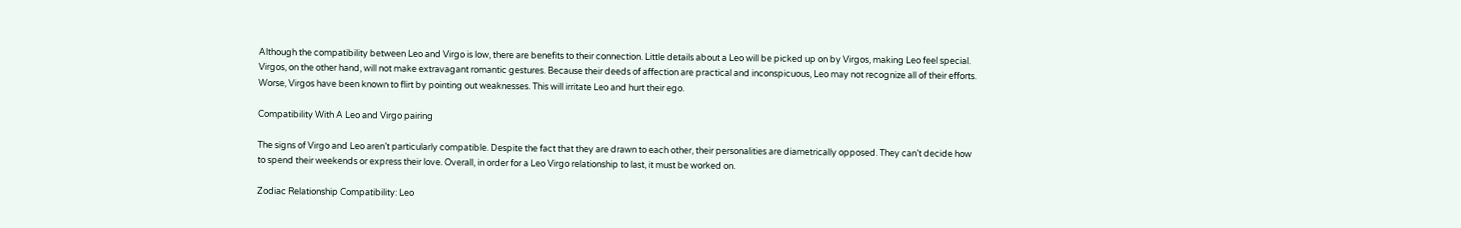Although the compatibility between Leo and Virgo is low, there are benefits to their connection. Little details about a Leo will be picked up on by Virgos, making Leo feel special. Virgos, on the other hand, will not make extravagant romantic gestures. Because their deeds of affection are practical and inconspicuous, Leo may not recognize all of their efforts. Worse, Virgos have been known to flirt by pointing out weaknesses. This will irritate Leo and hurt their ego.

Compatibility With A Leo and Virgo pairing

The signs of Virgo and Leo aren’t particularly compatible. Despite the fact that they are drawn to each other, their personalities are diametrically opposed. They can’t decide how to spend their weekends or express their love. Overall, in order for a Leo Virgo relationship to last, it must be worked on.

Zodiac Relationship Compatibility: Leo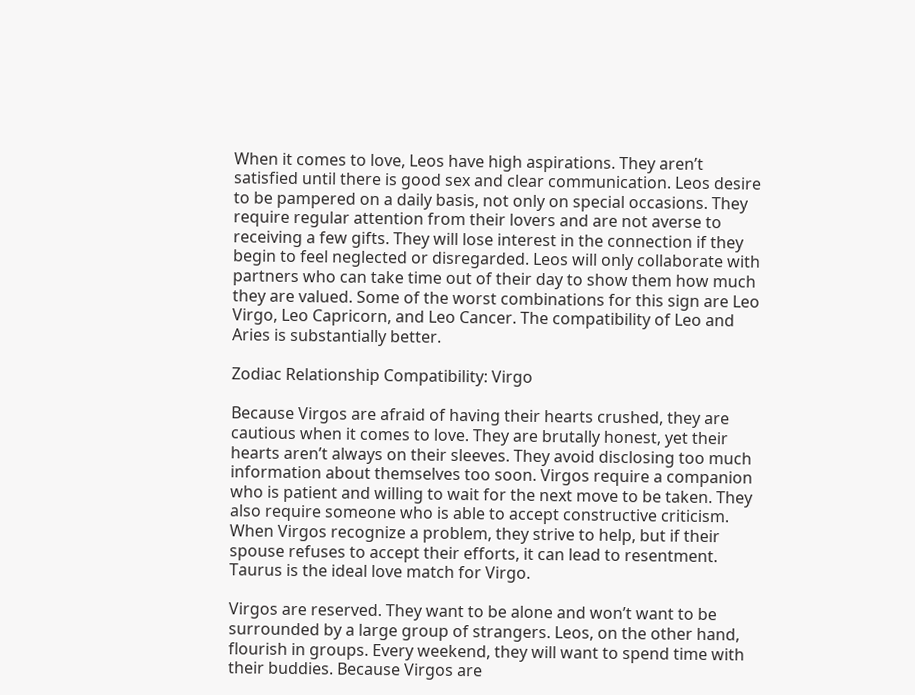When it comes to love, Leos have high aspirations. They aren’t satisfied until there is good sex and clear communication. Leos desire to be pampered on a daily basis, not only on special occasions. They require regular attention from their lovers and are not averse to receiving a few gifts. They will lose interest in the connection if they begin to feel neglected or disregarded. Leos will only collaborate with partners who can take time out of their day to show them how much they are valued. Some of the worst combinations for this sign are Leo Virgo, Leo Capricorn, and Leo Cancer. The compatibility of Leo and Aries is substantially better.

Zodiac Relationship Compatibility: Virgo

Because Virgos are afraid of having their hearts crushed, they are cautious when it comes to love. They are brutally honest, yet their hearts aren’t always on their sleeves. They avoid disclosing too much information about themselves too soon. Virgos require a companion who is patient and willing to wait for the next move to be taken. They also require someone who is able to accept constructive criticism. When Virgos recognize a problem, they strive to help, but if their spouse refuses to accept their efforts, it can lead to resentment. Taurus is the ideal love match for Virgo.

Virgos are reserved. They want to be alone and won’t want to be surrounded by a large group of strangers. Leos, on the other hand, flourish in groups. Every weekend, they will want to spend time with their buddies. Because Virgos are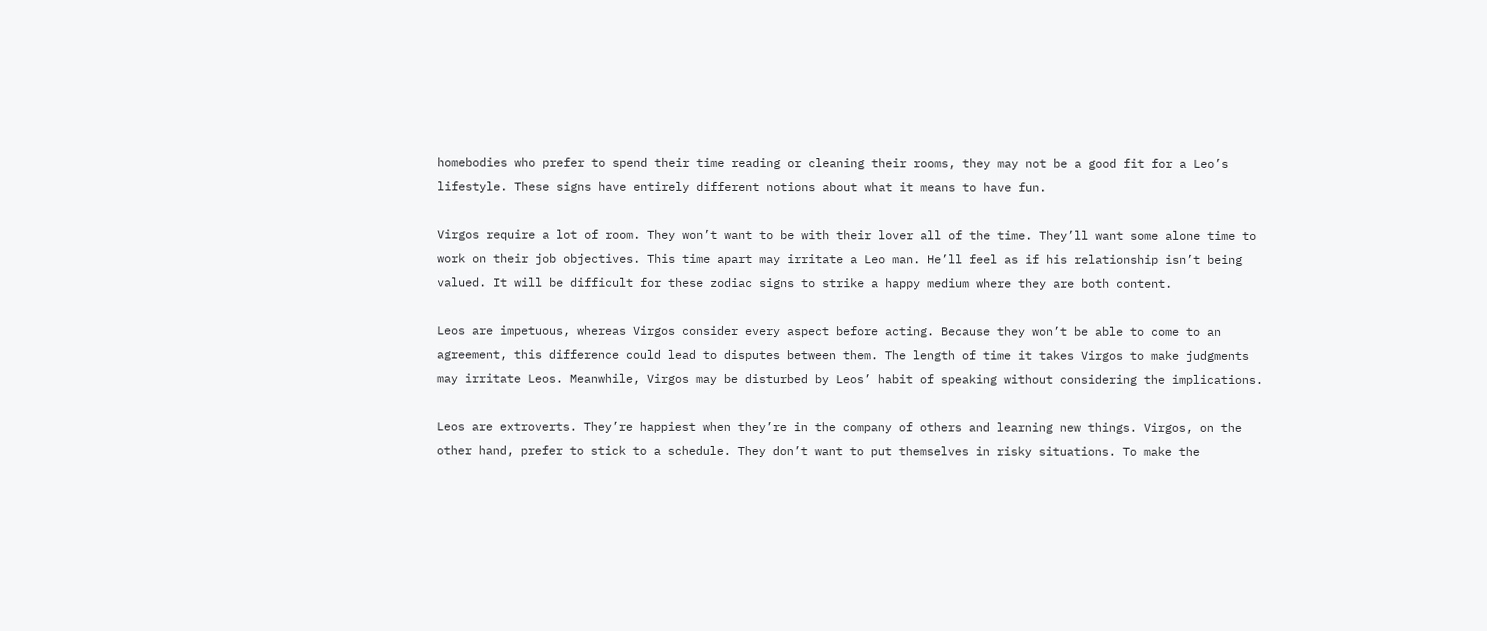homebodies who prefer to spend their time reading or cleaning their rooms, they may not be a good fit for a Leo’s lifestyle. These signs have entirely different notions about what it means to have fun.

Virgos require a lot of room. They won’t want to be with their lover all of the time. They’ll want some alone time to work on their job objectives. This time apart may irritate a Leo man. He’ll feel as if his relationship isn’t being valued. It will be difficult for these zodiac signs to strike a happy medium where they are both content.

Leos are impetuous, whereas Virgos consider every aspect before acting. Because they won’t be able to come to an agreement, this difference could lead to disputes between them. The length of time it takes Virgos to make judgments may irritate Leos. Meanwhile, Virgos may be disturbed by Leos’ habit of speaking without considering the implications.

Leos are extroverts. They’re happiest when they’re in the company of others and learning new things. Virgos, on the other hand, prefer to stick to a schedule. They don’t want to put themselves in risky situations. To make the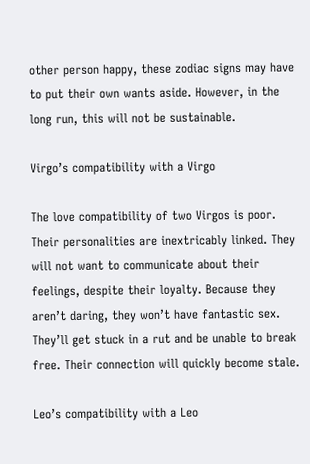other person happy, these zodiac signs may have to put their own wants aside. However, in the long run, this will not be sustainable.

Virgo’s compatibility with a Virgo

The love compatibility of two Virgos is poor. Their personalities are inextricably linked. They will not want to communicate about their feelings, despite their loyalty. Because they aren’t daring, they won’t have fantastic sex. They’ll get stuck in a rut and be unable to break free. Their connection will quickly become stale.

Leo’s compatibility with a Leo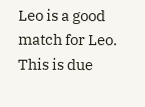Leo is a good match for Leo. This is due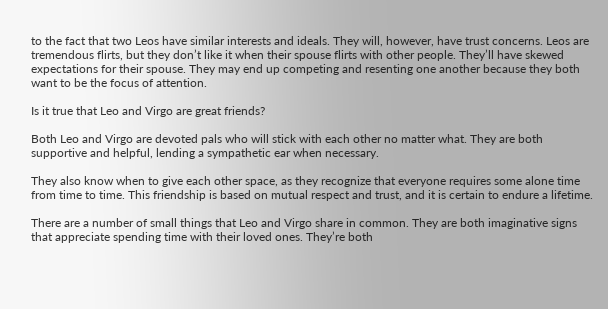to the fact that two Leos have similar interests and ideals. They will, however, have trust concerns. Leos are tremendous flirts, but they don’t like it when their spouse flirts with other people. They’ll have skewed expectations for their spouse. They may end up competing and resenting one another because they both want to be the focus of attention.

Is it true that Leo and Virgo are great friends?

Both Leo and Virgo are devoted pals who will stick with each other no matter what. They are both supportive and helpful, lending a sympathetic ear when necessary.

They also know when to give each other space, as they recognize that everyone requires some alone time from time to time. This friendship is based on mutual respect and trust, and it is certain to endure a lifetime.

There are a number of small things that Leo and Virgo share in common. They are both imaginative signs that appreciate spending time with their loved ones. They’re both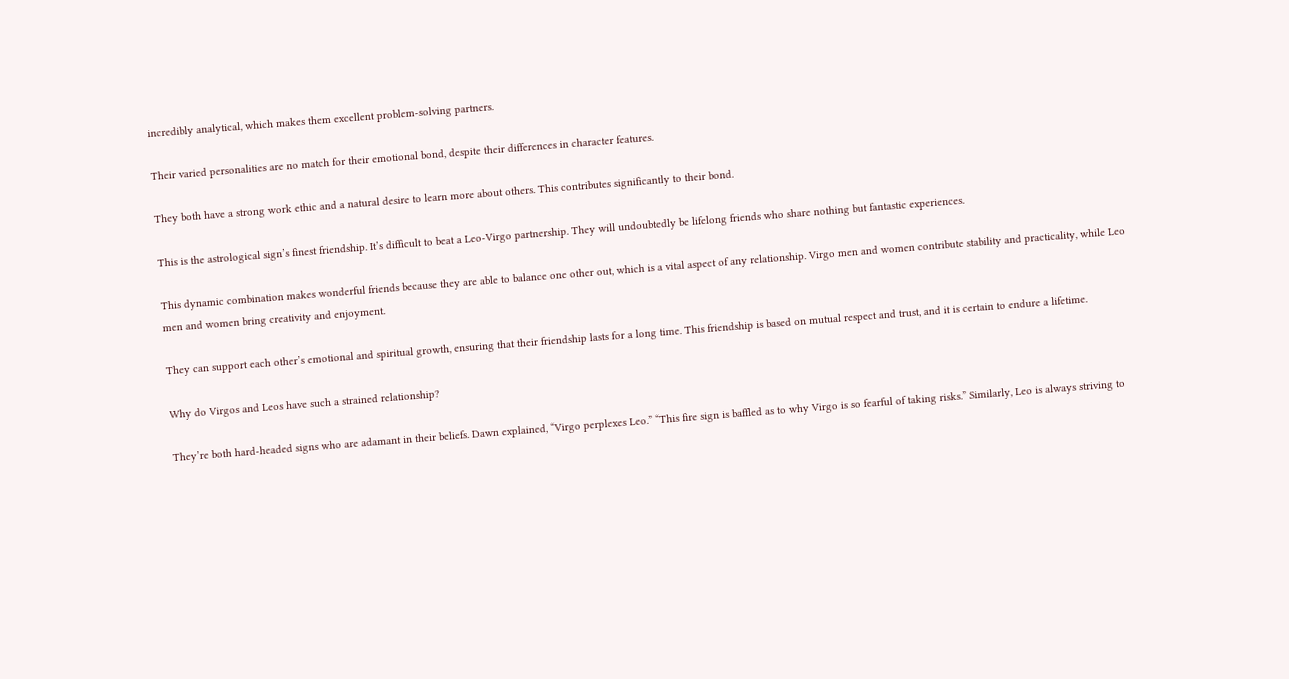incredibly analytical, which makes them excellent problem-solving partners.

Their varied personalities are no match for their emotional bond, despite their differences in character features.

They both have a strong work ethic and a natural desire to learn more about others. This contributes significantly to their bond.

This is the astrological sign’s finest friendship. It’s difficult to beat a Leo-Virgo partnership. They will undoubtedly be lifelong friends who share nothing but fantastic experiences.

This dynamic combination makes wonderful friends because they are able to balance one other out, which is a vital aspect of any relationship. Virgo men and women contribute stability and practicality, while Leo men and women bring creativity and enjoyment.

They can support each other’s emotional and spiritual growth, ensuring that their friendship lasts for a long time. This friendship is based on mutual respect and trust, and it is certain to endure a lifetime.

Why do Virgos and Leos have such a strained relationship?

They’re both hard-headed signs who are adamant in their beliefs. Dawn explained, “Virgo perplexes Leo.” “This fire sign is baffled as to why Virgo is so fearful of taking risks.” Similarly, Leo is always striving to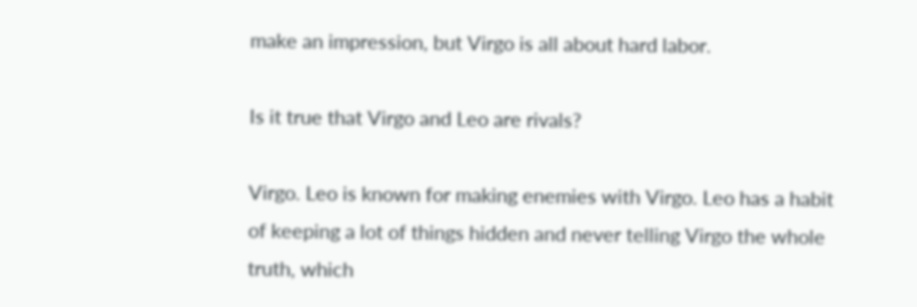make an impression, but Virgo is all about hard labor.

Is it true that Virgo and Leo are rivals?

Virgo. Leo is known for making enemies with Virgo. Leo has a habit of keeping a lot of things hidden and never telling Virgo the whole truth, which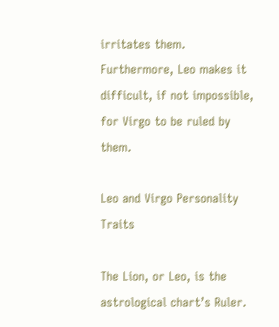irritates them. Furthermore, Leo makes it difficult, if not impossible, for Virgo to be ruled by them.

Leo and Virgo Personality Traits

The Lion, or Leo, is the astrological chart’s Ruler.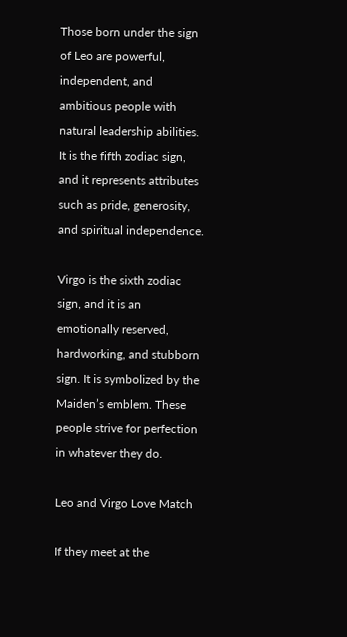Those born under the sign of Leo are powerful, independent, and ambitious people with natural leadership abilities. It is the fifth zodiac sign, and it represents attributes such as pride, generosity, and spiritual independence.

Virgo is the sixth zodiac sign, and it is an emotionally reserved, hardworking, and stubborn sign. It is symbolized by the Maiden’s emblem. These people strive for perfection in whatever they do.

Leo and Virgo Love Match

If they meet at the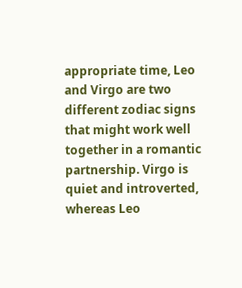appropriate time, Leo and Virgo are two different zodiac signs that might work well together in a romantic partnership. Virgo is quiet and introverted, whereas Leo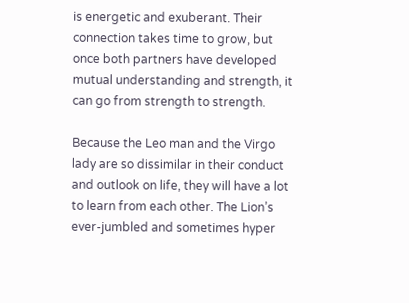is energetic and exuberant. Their connection takes time to grow, but once both partners have developed mutual understanding and strength, it can go from strength to strength.

Because the Leo man and the Virgo lady are so dissimilar in their conduct and outlook on life, they will have a lot to learn from each other. The Lion’s ever-jumbled and sometimes hyper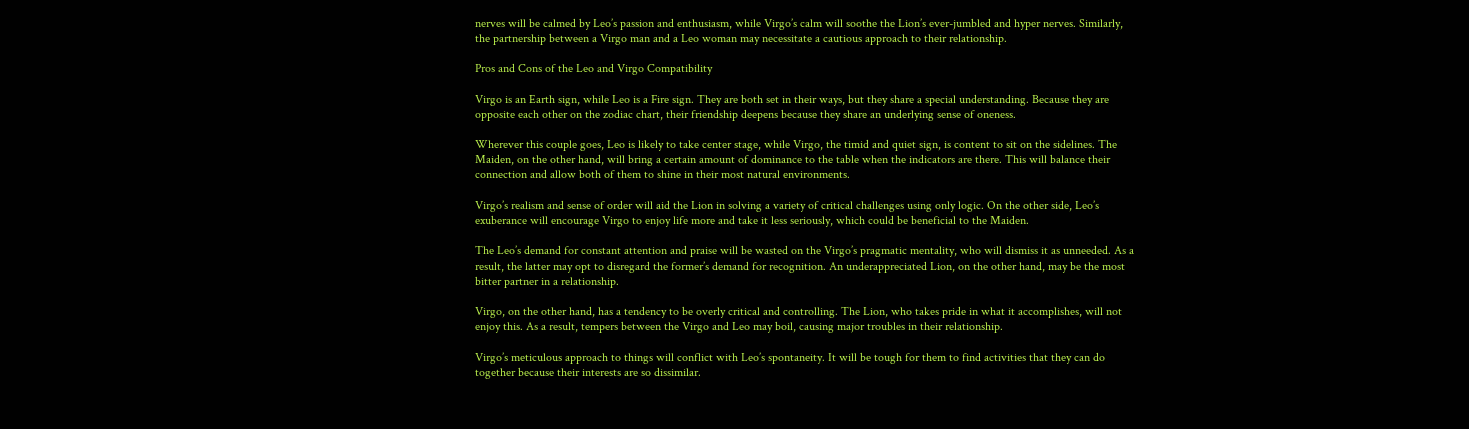nerves will be calmed by Leo’s passion and enthusiasm, while Virgo’s calm will soothe the Lion’s ever-jumbled and hyper nerves. Similarly, the partnership between a Virgo man and a Leo woman may necessitate a cautious approach to their relationship.

Pros and Cons of the Leo and Virgo Compatibility

Virgo is an Earth sign, while Leo is a Fire sign. They are both set in their ways, but they share a special understanding. Because they are opposite each other on the zodiac chart, their friendship deepens because they share an underlying sense of oneness.

Wherever this couple goes, Leo is likely to take center stage, while Virgo, the timid and quiet sign, is content to sit on the sidelines. The Maiden, on the other hand, will bring a certain amount of dominance to the table when the indicators are there. This will balance their connection and allow both of them to shine in their most natural environments.

Virgo’s realism and sense of order will aid the Lion in solving a variety of critical challenges using only logic. On the other side, Leo’s exuberance will encourage Virgo to enjoy life more and take it less seriously, which could be beneficial to the Maiden.

The Leo’s demand for constant attention and praise will be wasted on the Virgo’s pragmatic mentality, who will dismiss it as unneeded. As a result, the latter may opt to disregard the former’s demand for recognition. An underappreciated Lion, on the other hand, may be the most bitter partner in a relationship.

Virgo, on the other hand, has a tendency to be overly critical and controlling. The Lion, who takes pride in what it accomplishes, will not enjoy this. As a result, tempers between the Virgo and Leo may boil, causing major troubles in their relationship.

Virgo’s meticulous approach to things will conflict with Leo’s spontaneity. It will be tough for them to find activities that they can do together because their interests are so dissimilar.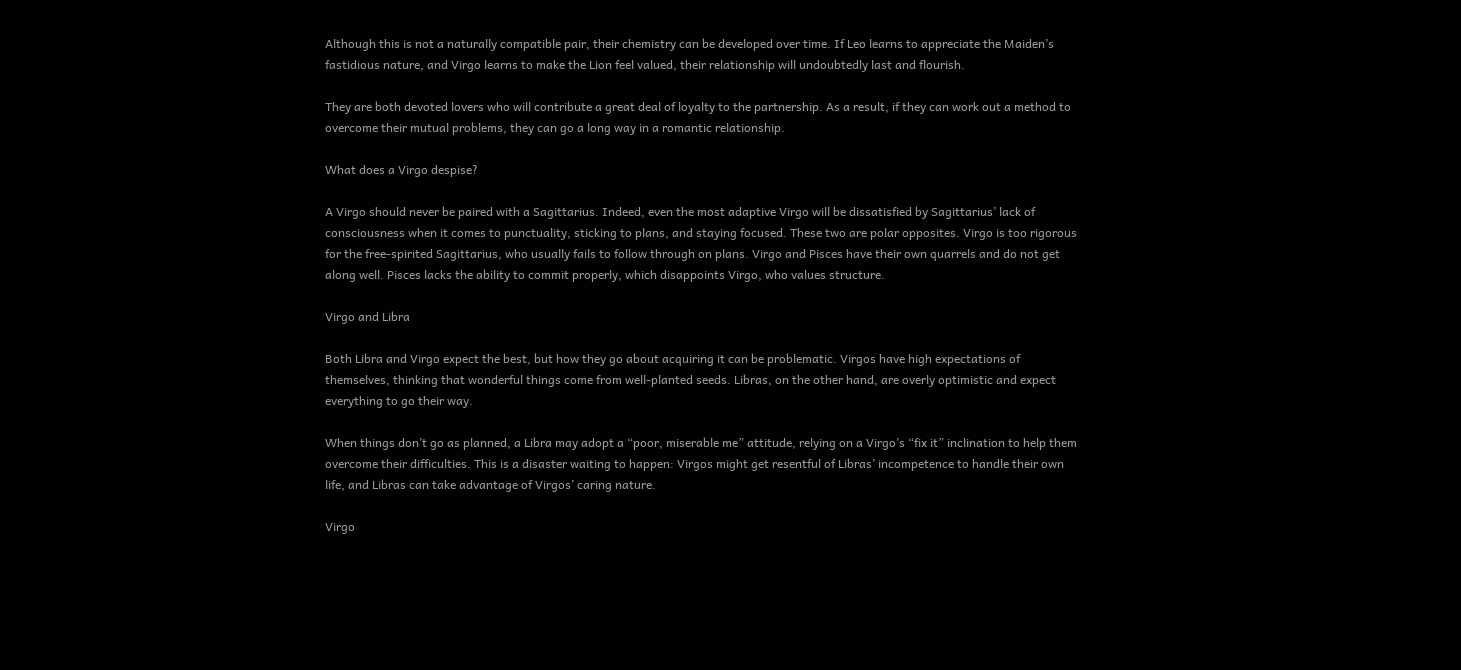Although this is not a naturally compatible pair, their chemistry can be developed over time. If Leo learns to appreciate the Maiden’s fastidious nature, and Virgo learns to make the Lion feel valued, their relationship will undoubtedly last and flourish.

They are both devoted lovers who will contribute a great deal of loyalty to the partnership. As a result, if they can work out a method to overcome their mutual problems, they can go a long way in a romantic relationship.

What does a Virgo despise?

A Virgo should never be paired with a Sagittarius. Indeed, even the most adaptive Virgo will be dissatisfied by Sagittarius’ lack of consciousness when it comes to punctuality, sticking to plans, and staying focused. These two are polar opposites. Virgo is too rigorous for the free-spirited Sagittarius, who usually fails to follow through on plans. Virgo and Pisces have their own quarrels and do not get along well. Pisces lacks the ability to commit properly, which disappoints Virgo, who values structure.

Virgo and Libra

Both Libra and Virgo expect the best, but how they go about acquiring it can be problematic. Virgos have high expectations of themselves, thinking that wonderful things come from well-planted seeds. Libras, on the other hand, are overly optimistic and expect everything to go their way.

When things don’t go as planned, a Libra may adopt a “poor, miserable me” attitude, relying on a Virgo’s “fix it” inclination to help them overcome their difficulties. This is a disaster waiting to happen: Virgos might get resentful of Libras’ incompetence to handle their own life, and Libras can take advantage of Virgos’ caring nature.

Virgo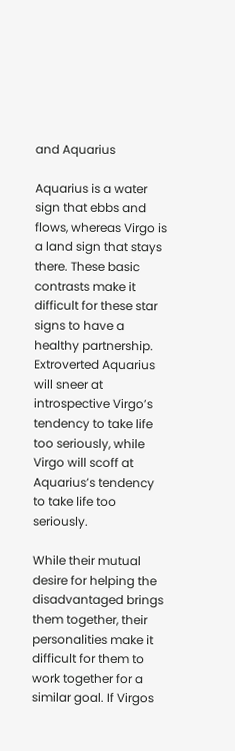and Aquarius

Aquarius is a water sign that ebbs and flows, whereas Virgo is a land sign that stays there. These basic contrasts make it difficult for these star signs to have a healthy partnership. Extroverted Aquarius will sneer at introspective Virgo’s tendency to take life too seriously, while Virgo will scoff at Aquarius’s tendency to take life too seriously.

While their mutual desire for helping the disadvantaged brings them together, their personalities make it difficult for them to work together for a similar goal. If Virgos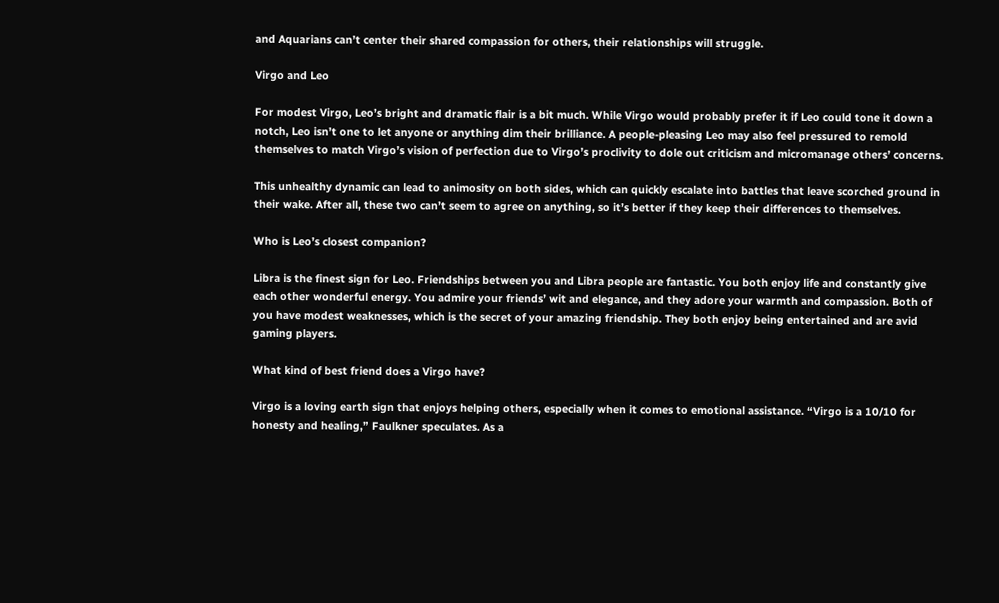and Aquarians can’t center their shared compassion for others, their relationships will struggle.

Virgo and Leo

For modest Virgo, Leo’s bright and dramatic flair is a bit much. While Virgo would probably prefer it if Leo could tone it down a notch, Leo isn’t one to let anyone or anything dim their brilliance. A people-pleasing Leo may also feel pressured to remold themselves to match Virgo’s vision of perfection due to Virgo’s proclivity to dole out criticism and micromanage others’ concerns.

This unhealthy dynamic can lead to animosity on both sides, which can quickly escalate into battles that leave scorched ground in their wake. After all, these two can’t seem to agree on anything, so it’s better if they keep their differences to themselves.

Who is Leo’s closest companion?

Libra is the finest sign for Leo. Friendships between you and Libra people are fantastic. You both enjoy life and constantly give each other wonderful energy. You admire your friends’ wit and elegance, and they adore your warmth and compassion. Both of you have modest weaknesses, which is the secret of your amazing friendship. They both enjoy being entertained and are avid gaming players.

What kind of best friend does a Virgo have?

Virgo is a loving earth sign that enjoys helping others, especially when it comes to emotional assistance. “Virgo is a 10/10 for honesty and healing,” Faulkner speculates. As a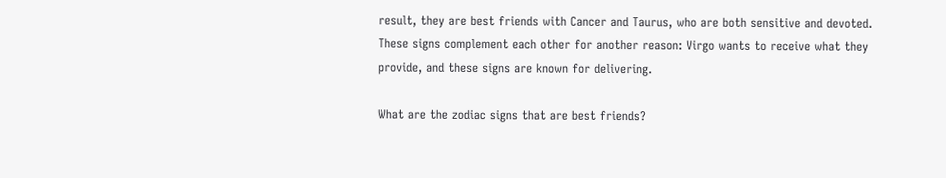result, they are best friends with Cancer and Taurus, who are both sensitive and devoted. These signs complement each other for another reason: Virgo wants to receive what they provide, and these signs are known for delivering.

What are the zodiac signs that are best friends?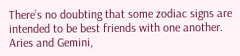There’s no doubting that some zodiac signs are intended to be best friends with one another. Aries and Gemini,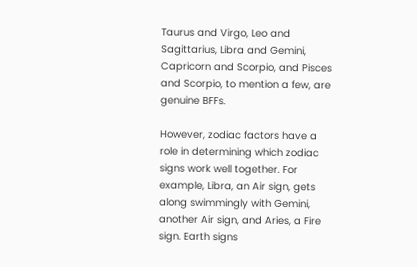Taurus and Virgo, Leo and Sagittarius, Libra and Gemini, Capricorn and Scorpio, and Pisces and Scorpio, to mention a few, are genuine BFFs.

However, zodiac factors have a role in determining which zodiac signs work well together. For example, Libra, an Air sign, gets along swimmingly with Gemini, another Air sign, and Aries, a Fire sign. Earth signs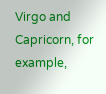Virgo and Capricorn, for example,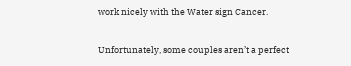work nicely with the Water sign Cancer.

Unfortunately, some couples aren’t a perfect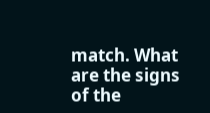match. What are the signs of the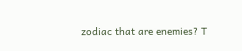zodiac that are enemies? T